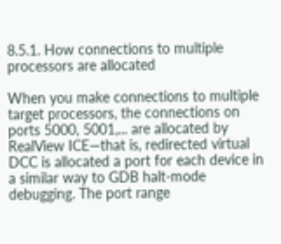8.5.1. How connections to multiple processors are allocated

When you make connections to multiple target processors, the connections on ports 5000, 5001,... are allocated by RealView ICE—that is, redirected virtual DCC is allocated a port for each device in a similar way to GDB halt-mode debugging. The port range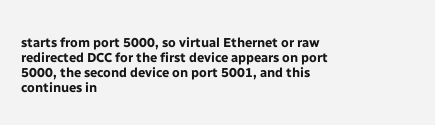starts from port 5000, so virtual Ethernet or raw redirected DCC for the first device appears on port 5000, the second device on port 5001, and this continues in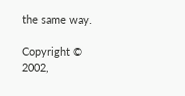the same way.

Copyright © 2002,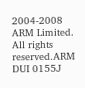2004-2008 ARM Limited. All rights reserved.ARM DUI 0155J